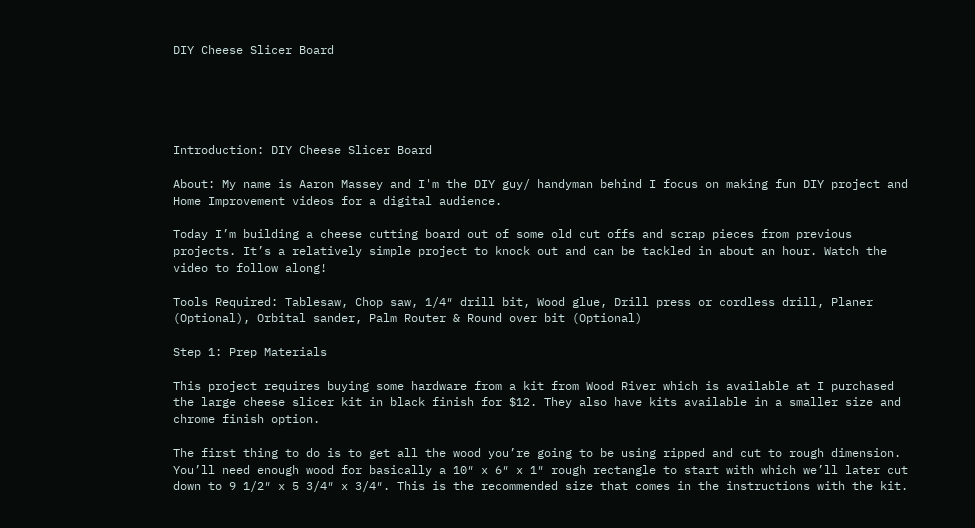DIY Cheese Slicer Board





Introduction: DIY Cheese Slicer Board

About: My name is Aaron Massey and I'm the DIY guy/ handyman behind I focus on making fun DIY project and Home Improvement videos for a digital audience.

Today I’m building a cheese cutting board out of some old cut offs and scrap pieces from previous projects. It’s a relatively simple project to knock out and can be tackled in about an hour. Watch the video to follow along!

Tools Required: Tablesaw, Chop saw, 1/4″ drill bit, Wood glue, Drill press or cordless drill, Planer (Optional), Orbital sander, Palm Router & Round over bit (Optional)

Step 1: Prep Materials

This project requires buying some hardware from a kit from Wood River which is available at I purchased the large cheese slicer kit in black finish for $12. They also have kits available in a smaller size and chrome finish option.

The first thing to do is to get all the wood you’re going to be using ripped and cut to rough dimension. You’ll need enough wood for basically a 10″ x 6″ x 1″ rough rectangle to start with which we’ll later cut down to 9 1/2″ x 5 3/4″ x 3/4″. This is the recommended size that comes in the instructions with the kit.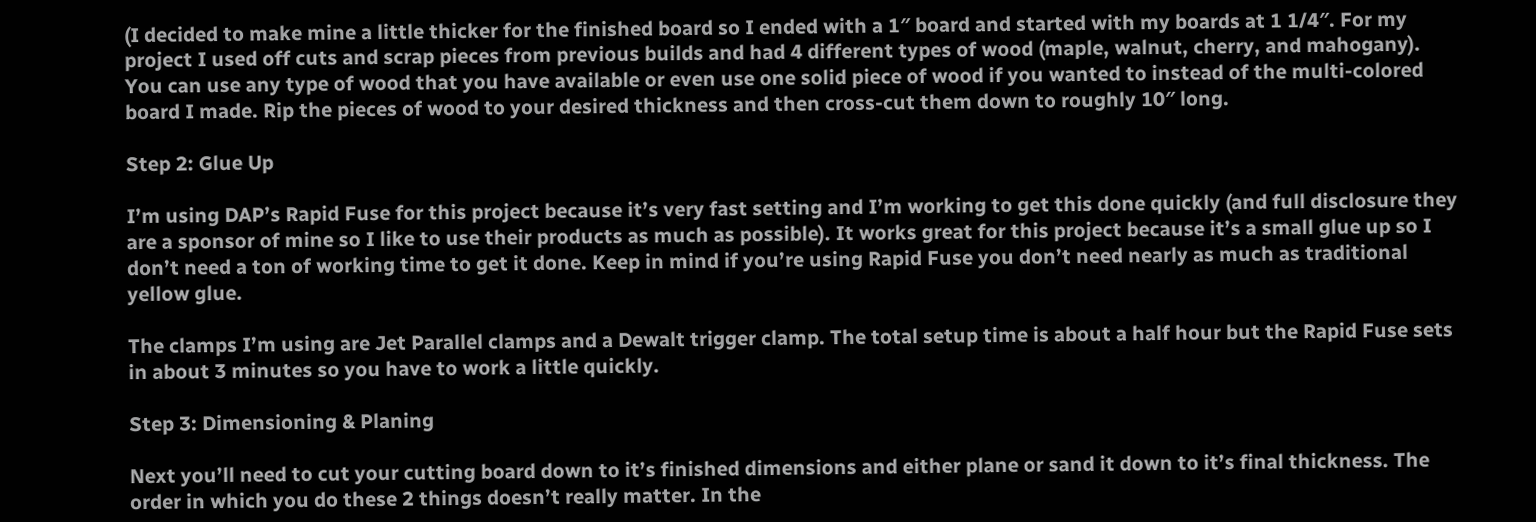(I decided to make mine a little thicker for the finished board so I ended with a 1″ board and started with my boards at 1 1/4″. For my project I used off cuts and scrap pieces from previous builds and had 4 different types of wood (maple, walnut, cherry, and mahogany). You can use any type of wood that you have available or even use one solid piece of wood if you wanted to instead of the multi-colored board I made. Rip the pieces of wood to your desired thickness and then cross-cut them down to roughly 10″ long.

Step 2: Glue Up

I’m using DAP’s Rapid Fuse for this project because it’s very fast setting and I’m working to get this done quickly (and full disclosure they are a sponsor of mine so I like to use their products as much as possible). It works great for this project because it’s a small glue up so I don’t need a ton of working time to get it done. Keep in mind if you’re using Rapid Fuse you don’t need nearly as much as traditional yellow glue.

The clamps I’m using are Jet Parallel clamps and a Dewalt trigger clamp. The total setup time is about a half hour but the Rapid Fuse sets in about 3 minutes so you have to work a little quickly.

Step 3: Dimensioning & Planing

Next you’ll need to cut your cutting board down to it’s finished dimensions and either plane or sand it down to it’s final thickness. The order in which you do these 2 things doesn’t really matter. In the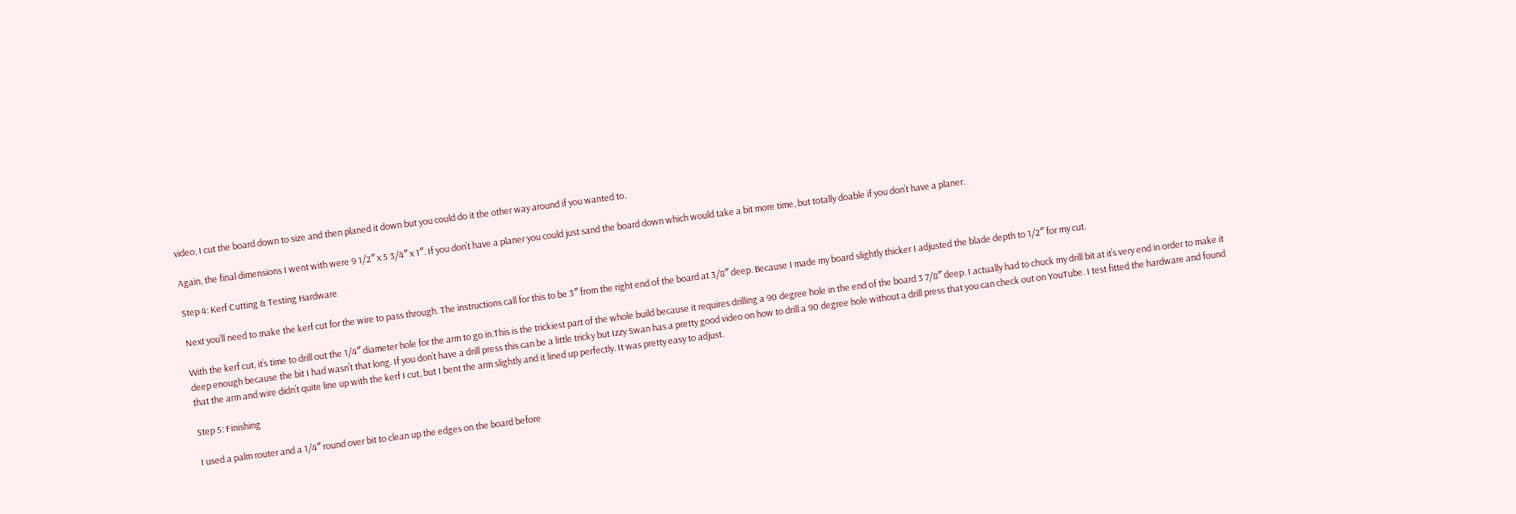video, I cut the board down to size and then planed it down but you could do it the other way around if you wanted to.

Again, the final dimensions I went with were 9 1/2″ x 5 3/4″ x 1″. If you don’t have a planer you could just sand the board down which would take a bit more time, but totally doable if you don’t have a planer.

Step 4: Kerf Cutting & Testing Hardware

Next you’ll need to make the kerf cut for the wire to pass through. The instructions call for this to be 3″ from the right end of the board at 3/8″ deep. Because I made my board slightly thicker I adjusted the blade depth to 1/2″ for my cut.

With the kerf cut, it’s time to drill out the 1/4″ diameter hole for the arm to go in.This is the trickiest part of the whole build because it requires drilling a 90 degree hole in the end of the board 3 7/8″ deep. I actually had to chuck my drill bit at it’s very end in order to make it deep enough because the bit I had wasn’t that long. If you don’t have a drill press this can be a little tricky but Izzy Swan has a pretty good video on how to drill a 90 degree hole without a drill press that you can check out on YouTube. I test fitted the hardware and found that the arm and wire didn’t quite line up with the kerf I cut, but I bent the arm slightly and it lined up perfectly. It was pretty easy to adjust.

Step 5: Finishing

I used a palm router and a 1/4″ round over bit to clean up the edges on the board before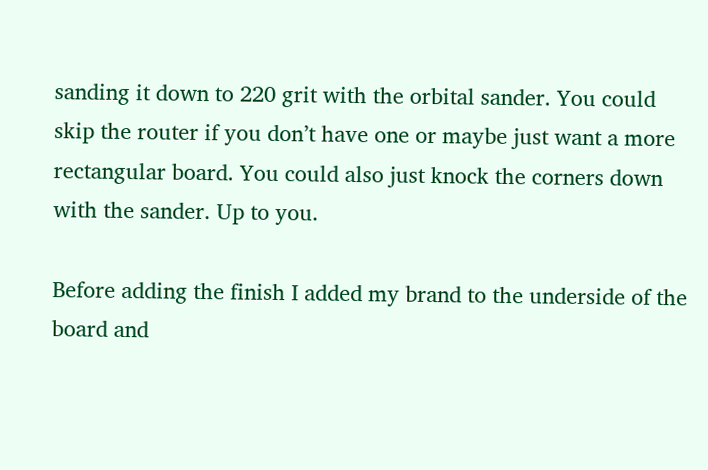sanding it down to 220 grit with the orbital sander. You could skip the router if you don’t have one or maybe just want a more rectangular board. You could also just knock the corners down with the sander. Up to you.

Before adding the finish I added my brand to the underside of the board and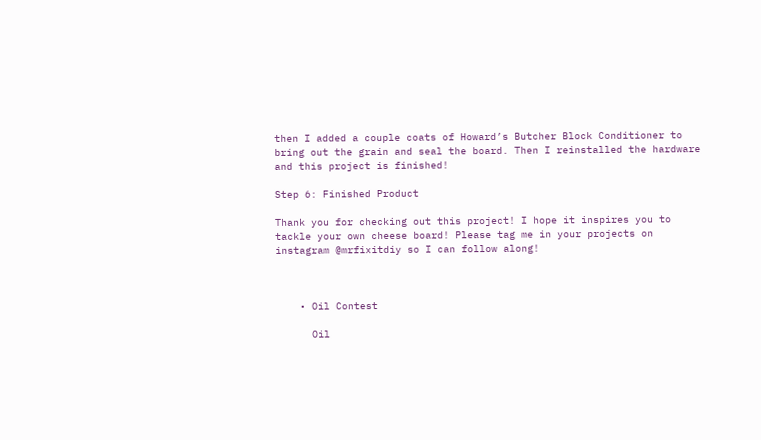then I added a couple coats of Howard’s Butcher Block Conditioner to bring out the grain and seal the board. Then I reinstalled the hardware and this project is finished!

Step 6: Finished Product

Thank you for checking out this project! I hope it inspires you to tackle your own cheese board! Please tag me in your projects on instagram @mrfixitdiy so I can follow along!



    • Oil Contest

      Oil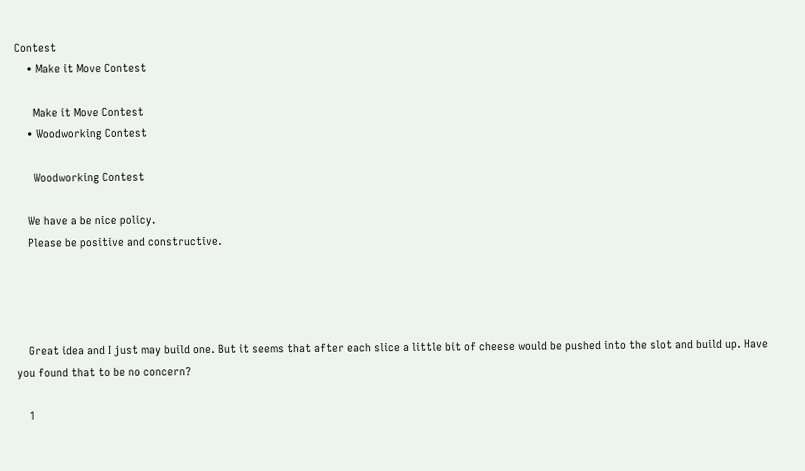Contest
    • Make it Move Contest

      Make it Move Contest
    • Woodworking Contest

      Woodworking Contest

    We have a be nice policy.
    Please be positive and constructive.




    Great idea and I just may build one. But it seems that after each slice a little bit of cheese would be pushed into the slot and build up. Have you found that to be no concern?

    1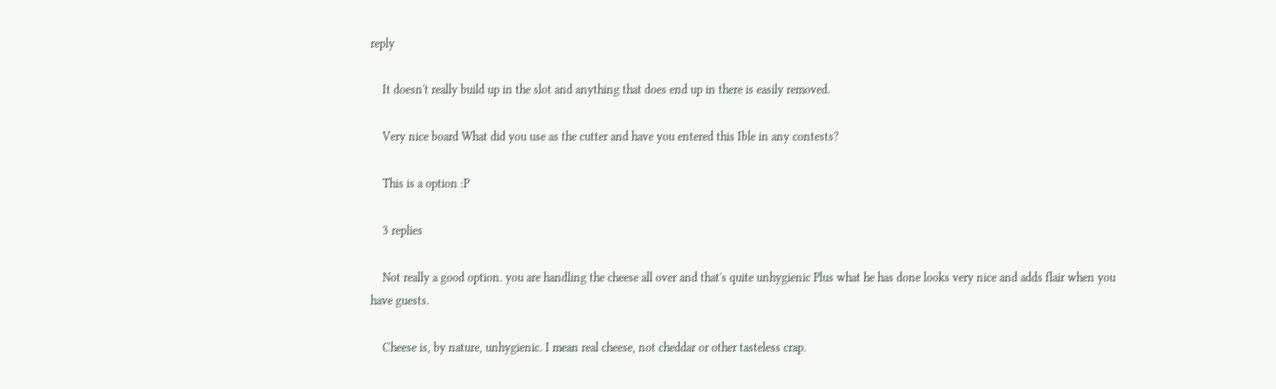reply

    It doesn't really build up in the slot and anything that does end up in there is easily removed.

    Very nice board What did you use as the cutter and have you entered this Ible in any contests?

    This is a option :P

    3 replies

    Not really a good option. you are handling the cheese all over and that's quite unhygienic Plus what he has done looks very nice and adds flair when you have guests.

    Cheese is, by nature, unhygienic. I mean real cheese, not cheddar or other tasteless crap.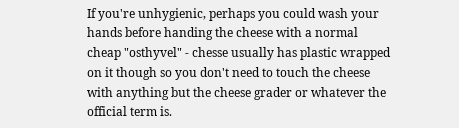If you're unhygienic, perhaps you could wash your hands before handing the cheese with a normal cheap "osthyvel" - chesse usually has plastic wrapped on it though so you don't need to touch the cheese with anything but the cheese grader or whatever the official term is.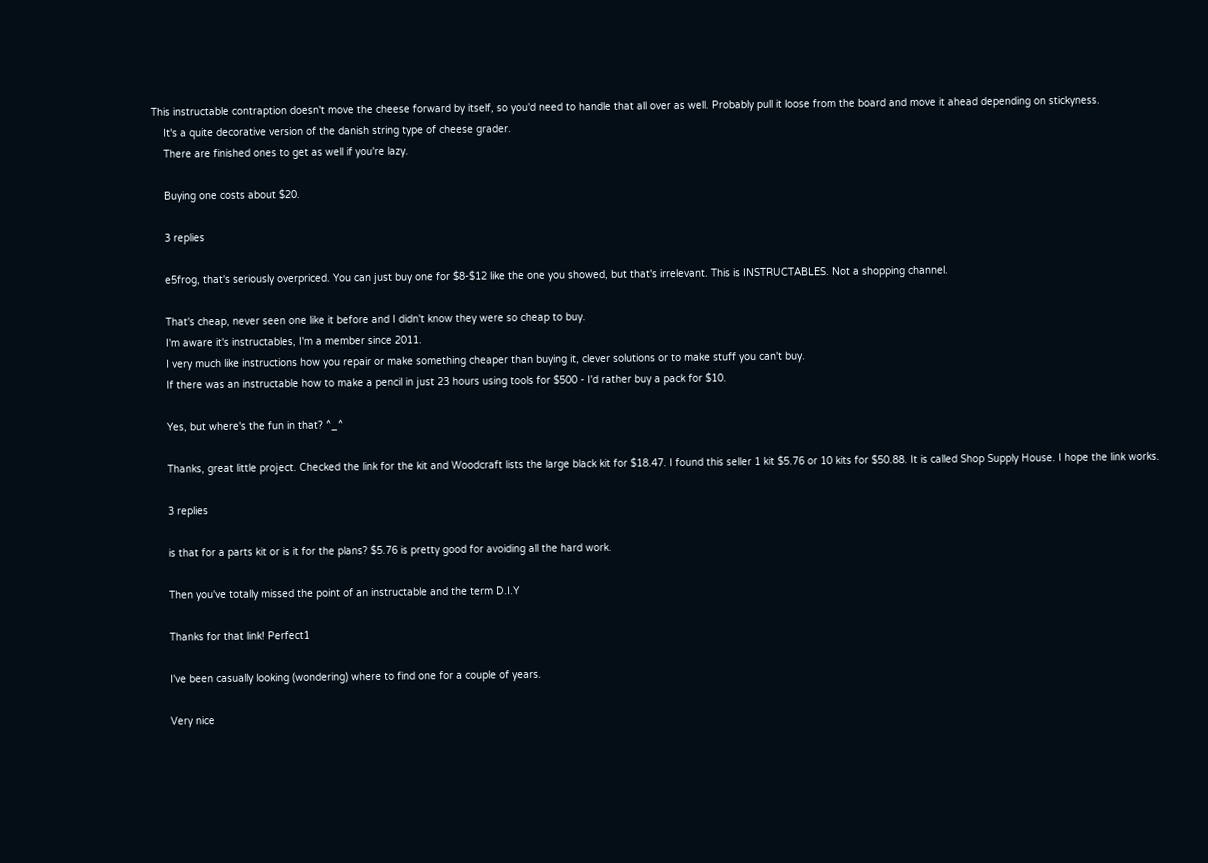This instructable contraption doesn't move the cheese forward by itself, so you'd need to handle that all over as well. Probably pull it loose from the board and move it ahead depending on stickyness.
    It's a quite decorative version of the danish string type of cheese grader.
    There are finished ones to get as well if you're lazy.

    Buying one costs about $20.

    3 replies

    e5frog, that's seriously overpriced. You can just buy one for $8-$12 like the one you showed, but that's irrelevant. This is INSTRUCTABLES. Not a shopping channel.

    That's cheap, never seen one like it before and I didn't know they were so cheap to buy.
    I'm aware it's instructables, I'm a member since 2011.
    I very much like instructions how you repair or make something cheaper than buying it, clever solutions or to make stuff you can't buy.
    If there was an instructable how to make a pencil in just 23 hours using tools for $500 - I'd rather buy a pack for $10.

    Yes, but where's the fun in that? ^_^

    Thanks, great little project. Checked the link for the kit and Woodcraft lists the large black kit for $18.47. I found this seller 1 kit $5.76 or 10 kits for $50.88. It is called Shop Supply House. I hope the link works.

    3 replies

    is that for a parts kit or is it for the plans? $5.76 is pretty good for avoiding all the hard work.

    Then you've totally missed the point of an instructable and the term D.I.Y

    Thanks for that link! Perfect1

    I've been casually looking (wondering) where to find one for a couple of years.

    Very nice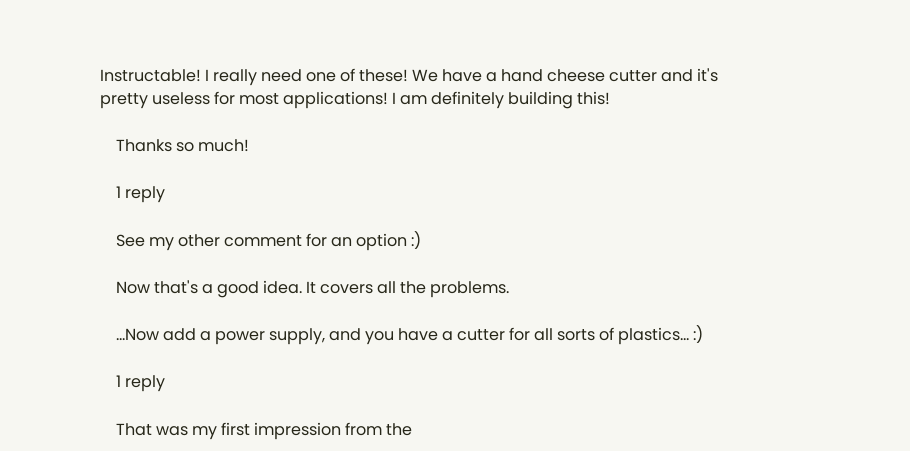Instructable! I really need one of these! We have a hand cheese cutter and it's pretty useless for most applications! I am definitely building this!

    Thanks so much!

    1 reply

    See my other comment for an option :)

    Now that's a good idea. It covers all the problems.

    ...Now add a power supply, and you have a cutter for all sorts of plastics... :)

    1 reply

    That was my first impression from the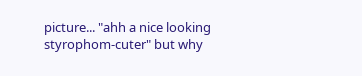picture... "ahh a nice looking styrophom-cuter" but why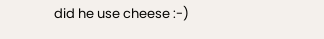did he use cheese :-)